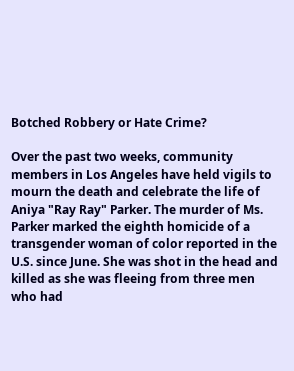Botched Robbery or Hate Crime?

Over the past two weeks, community members in Los Angeles have held vigils to mourn the death and celebrate the life of Aniya "Ray Ray" Parker. The murder of Ms. Parker marked the eighth homicide of a transgender woman of color reported in the U.S. since June. She was shot in the head and killed as she was fleeing from three men who had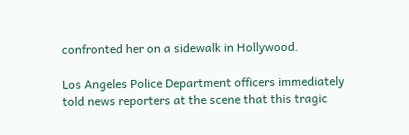confronted her on a sidewalk in Hollywood.

Los Angeles Police Department officers immediately told news reporters at the scene that this tragic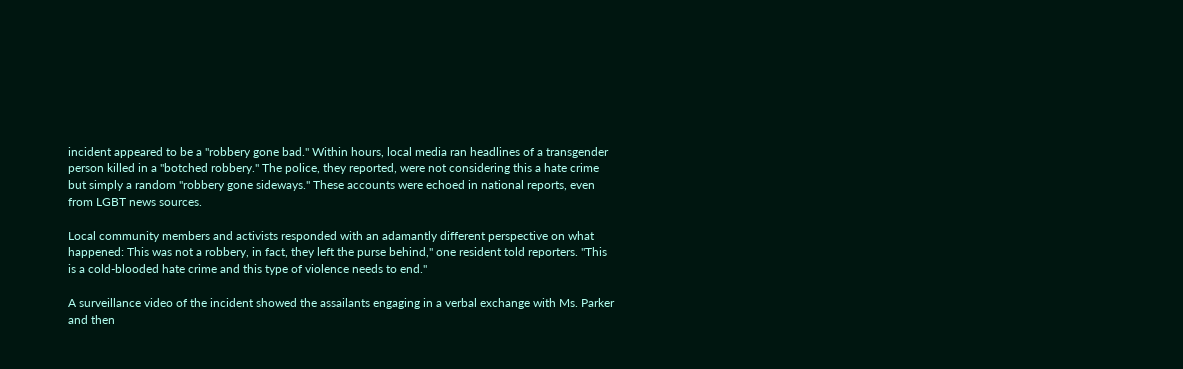incident appeared to be a "robbery gone bad." Within hours, local media ran headlines of a transgender person killed in a "botched robbery." The police, they reported, were not considering this a hate crime but simply a random "robbery gone sideways." These accounts were echoed in national reports, even from LGBT news sources.

Local community members and activists responded with an adamantly different perspective on what happened: This was not a robbery, in fact, they left the purse behind," one resident told reporters. "This is a cold-blooded hate crime and this type of violence needs to end."

A surveillance video of the incident showed the assailants engaging in a verbal exchange with Ms. Parker and then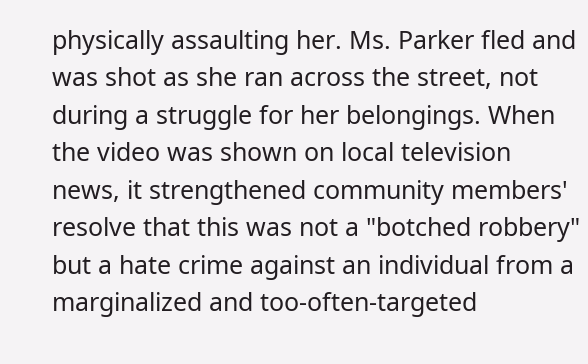physically assaulting her. Ms. Parker fled and was shot as she ran across the street, not during a struggle for her belongings. When the video was shown on local television news, it strengthened community members' resolve that this was not a "botched robbery" but a hate crime against an individual from a marginalized and too-often-targeted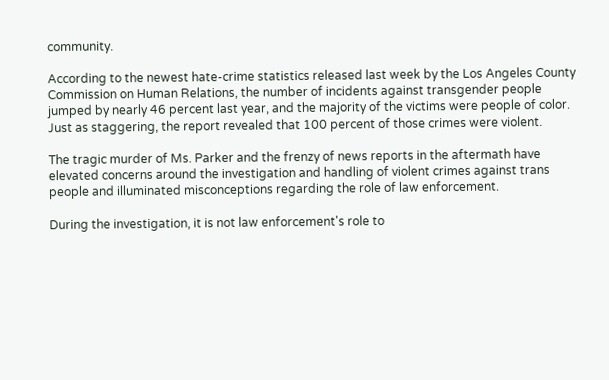community.

According to the newest hate-crime statistics released last week by the Los Angeles County Commission on Human Relations, the number of incidents against transgender people jumped by nearly 46 percent last year, and the majority of the victims were people of color. Just as staggering, the report revealed that 100 percent of those crimes were violent.

The tragic murder of Ms. Parker and the frenzy of news reports in the aftermath have elevated concerns around the investigation and handling of violent crimes against trans people and illuminated misconceptions regarding the role of law enforcement.

During the investigation, it is not law enforcement's role to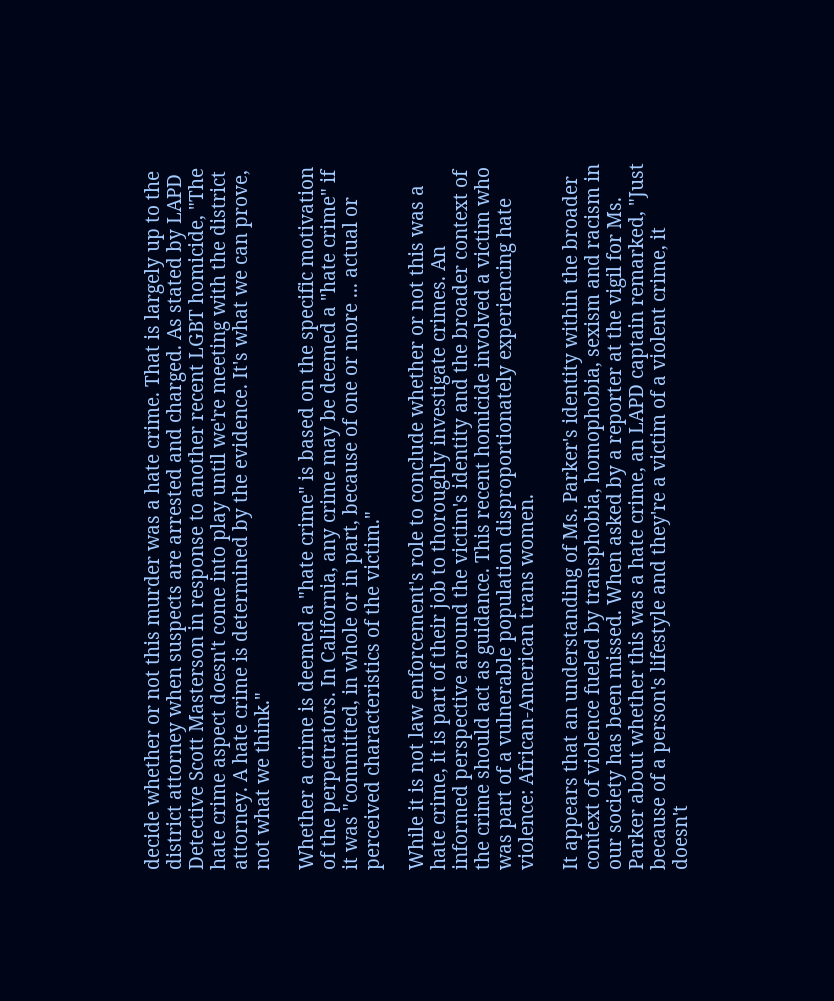decide whether or not this murder was a hate crime. That is largely up to the district attorney when suspects are arrested and charged. As stated by LAPD Detective Scott Masterson in response to another recent LGBT homicide, "The hate crime aspect doesn't come into play until we're meeting with the district attorney. A hate crime is determined by the evidence. It's what we can prove, not what we think."

Whether a crime is deemed a "hate crime" is based on the specific motivation of the perpetrators. In California, any crime may be deemed a "hate crime" if it was "committed, in whole or in part, because of one or more ... actual or perceived characteristics of the victim."

While it is not law enforcement's role to conclude whether or not this was a hate crime, it is part of their job to thoroughly investigate crimes. An informed perspective around the victim's identity and the broader context of the crime should act as guidance. This recent homicide involved a victim who was part of a vulnerable population disproportionately experiencing hate violence: African-American trans women.

It appears that an understanding of Ms. Parker's identity within the broader context of violence fueled by transphobia, homophobia, sexism and racism in our society has been missed. When asked by a reporter at the vigil for Ms. Parker about whether this was a hate crime, an LAPD captain remarked, "Just because of a person's lifestyle and they're a victim of a violent crime, it doesn't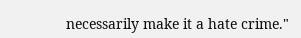necessarily make it a hate crime."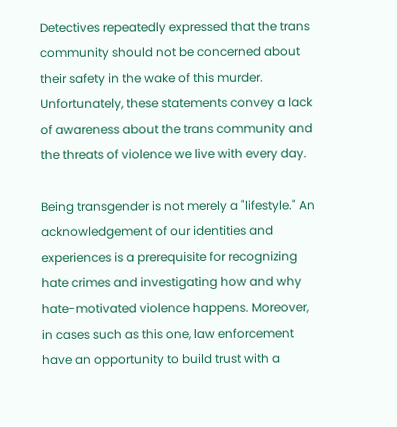Detectives repeatedly expressed that the trans community should not be concerned about their safety in the wake of this murder. Unfortunately, these statements convey a lack of awareness about the trans community and the threats of violence we live with every day.

Being transgender is not merely a "lifestyle." An acknowledgement of our identities and experiences is a prerequisite for recognizing hate crimes and investigating how and why hate-motivated violence happens. Moreover, in cases such as this one, law enforcement have an opportunity to build trust with a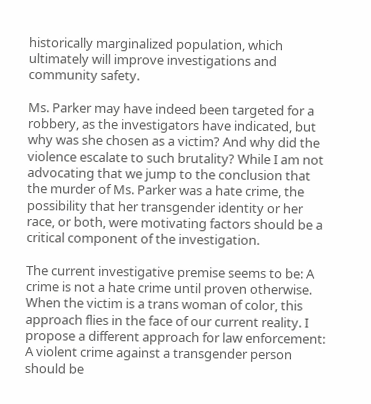historically marginalized population, which ultimately will improve investigations and community safety.

Ms. Parker may have indeed been targeted for a robbery, as the investigators have indicated, but why was she chosen as a victim? And why did the violence escalate to such brutality? While I am not advocating that we jump to the conclusion that the murder of Ms. Parker was a hate crime, the possibility that her transgender identity or her race, or both, were motivating factors should be a critical component of the investigation.

The current investigative premise seems to be: A crime is not a hate crime until proven otherwise. When the victim is a trans woman of color, this approach flies in the face of our current reality. I propose a different approach for law enforcement: A violent crime against a transgender person should be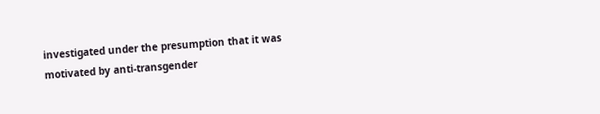investigated under the presumption that it was motivated by anti-transgender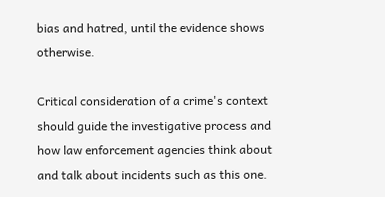bias and hatred, until the evidence shows otherwise.

Critical consideration of a crime's context should guide the investigative process and how law enforcement agencies think about and talk about incidents such as this one.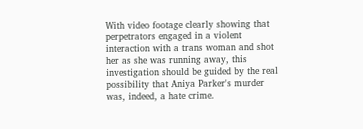With video footage clearly showing that perpetrators engaged in a violent interaction with a trans woman and shot her as she was running away, this investigation should be guided by the real possibility that Aniya Parker's murder was, indeed, a hate crime.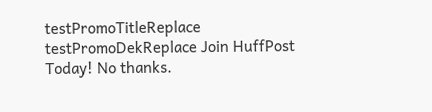testPromoTitleReplace testPromoDekReplace Join HuffPost Today! No thanks.